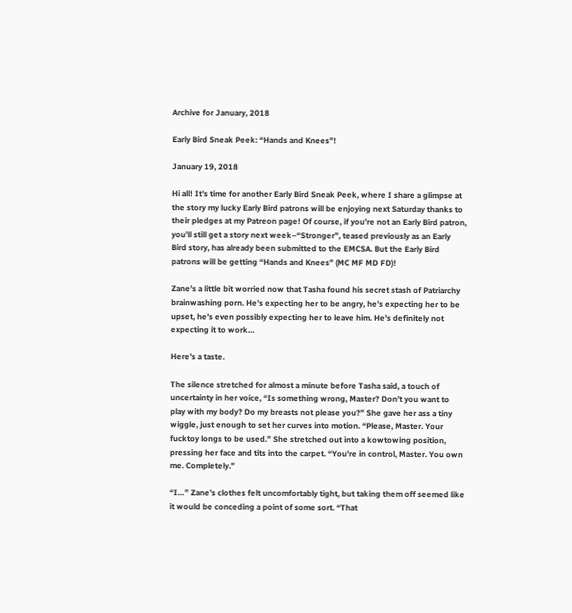Archive for January, 2018

Early Bird Sneak Peek: “Hands and Knees”!

January 19, 2018

Hi all! It’s time for another Early Bird Sneak Peek, where I share a glimpse at the story my lucky Early Bird patrons will be enjoying next Saturday thanks to their pledges at my Patreon page! Of course, if you’re not an Early Bird patron, you’ll still get a story next week–“Stronger”, teased previously as an Early Bird story, has already been submitted to the EMCSA. But the Early Bird patrons will be getting “Hands and Knees” (MC MF MD FD)!

Zane’s a little bit worried now that Tasha found his secret stash of Patriarchy brainwashing porn. He’s expecting her to be angry, he’s expecting her to be upset, he’s even possibly expecting her to leave him. He’s definitely not expecting it to work…

Here’s a taste.

The silence stretched for almost a minute before Tasha said, a touch of uncertainty in her voice, “Is something wrong, Master? Don’t you want to play with my body? Do my breasts not please you?” She gave her ass a tiny wiggle, just enough to set her curves into motion. “Please, Master. Your fucktoy longs to be used.” She stretched out into a kowtowing position, pressing her face and tits into the carpet. “You’re in control, Master. You own me. Completely.”

“I…” Zane’s clothes felt uncomfortably tight, but taking them off seemed like it would be conceding a point of some sort. “That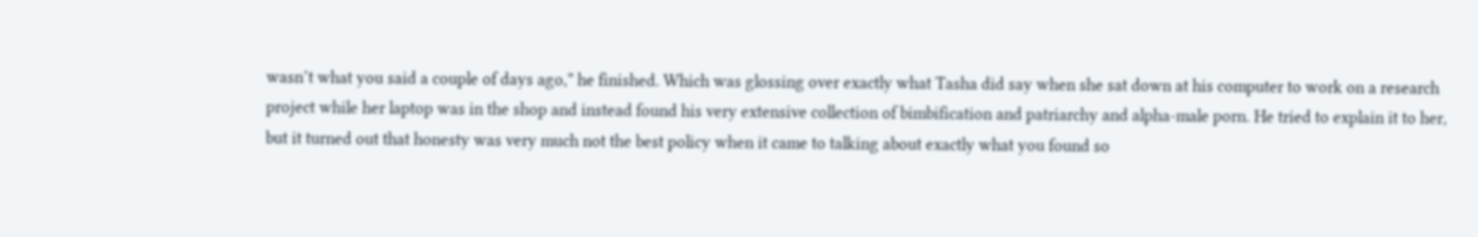wasn’t what you said a couple of days ago,” he finished. Which was glossing over exactly what Tasha did say when she sat down at his computer to work on a research project while her laptop was in the shop and instead found his very extensive collection of bimbification and patriarchy and alpha-male porn. He tried to explain it to her, but it turned out that honesty was very much not the best policy when it came to talking about exactly what you found so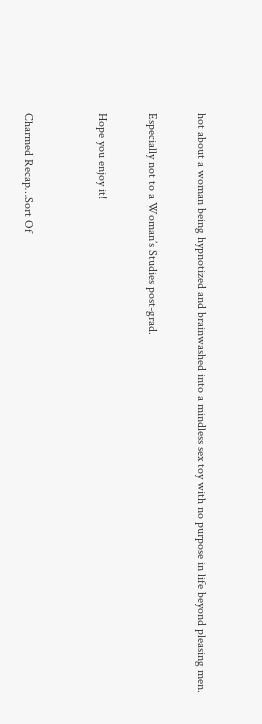hot about a woman being hypnotized and brainwashed into a mindless sex toy with no purpose in life beyond pleasing men.

Especially not to a Woman’s Studies post-grad.

Hope you enjoy it!


Charmed Recap…Sort Of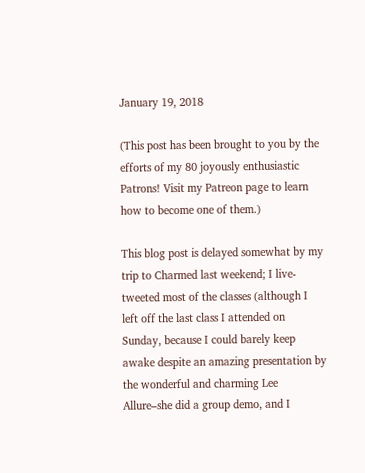January 19, 2018

(This post has been brought to you by the efforts of my 80 joyously enthusiastic Patrons! Visit my Patreon page to learn how to become one of them.)

This blog post is delayed somewhat by my trip to Charmed last weekend; I live-tweeted most of the classes (although I left off the last class I attended on Sunday, because I could barely keep awake despite an amazing presentation by the wonderful and charming Lee Allure–she did a group demo, and I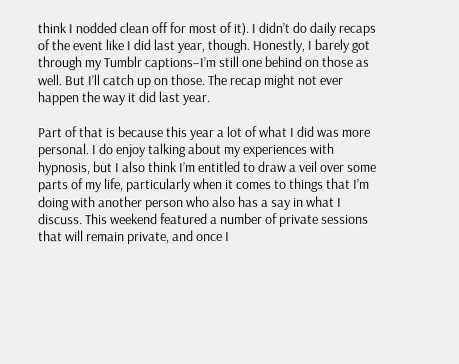think I nodded clean off for most of it). I didn’t do daily recaps of the event like I did last year, though. Honestly, I barely got through my Tumblr captions–I’m still one behind on those as well. But I’ll catch up on those. The recap might not ever happen the way it did last year.

Part of that is because this year a lot of what I did was more personal. I do enjoy talking about my experiences with hypnosis, but I also think I’m entitled to draw a veil over some parts of my life, particularly when it comes to things that I’m doing with another person who also has a say in what I discuss. This weekend featured a number of private sessions that will remain private, and once I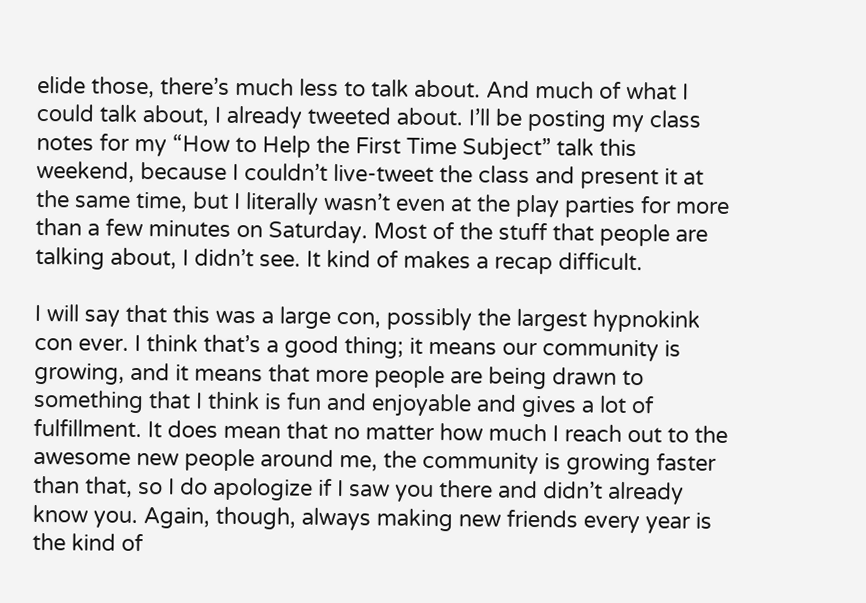elide those, there’s much less to talk about. And much of what I could talk about, I already tweeted about. I’ll be posting my class notes for my “How to Help the First Time Subject” talk this weekend, because I couldn’t live-tweet the class and present it at the same time, but I literally wasn’t even at the play parties for more than a few minutes on Saturday. Most of the stuff that people are talking about, I didn’t see. It kind of makes a recap difficult.

I will say that this was a large con, possibly the largest hypnokink con ever. I think that’s a good thing; it means our community is growing, and it means that more people are being drawn to something that I think is fun and enjoyable and gives a lot of fulfillment. It does mean that no matter how much I reach out to the awesome new people around me, the community is growing faster than that, so I do apologize if I saw you there and didn’t already know you. Again, though, always making new friends every year is the kind of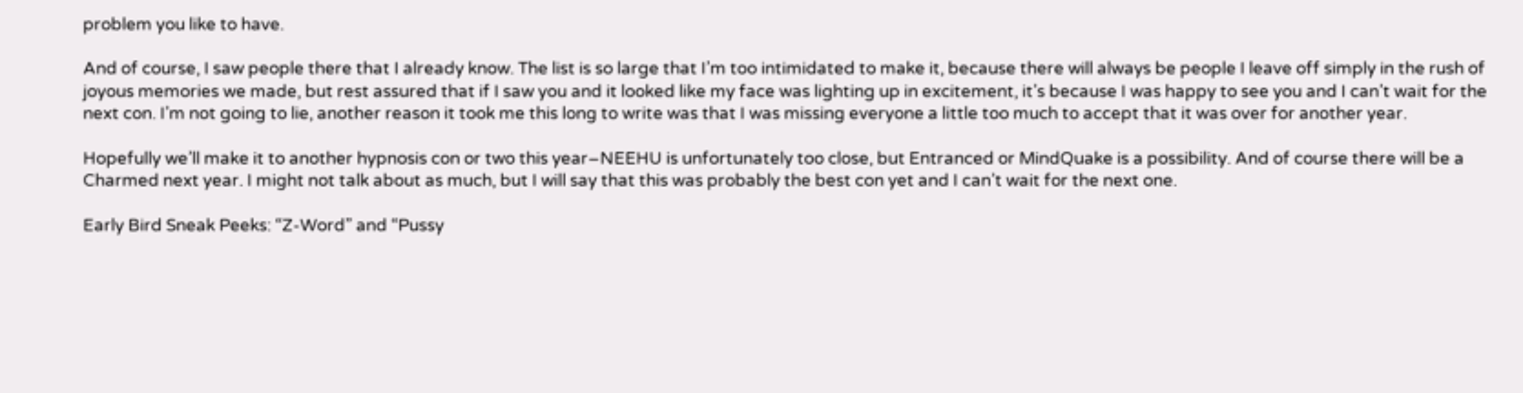problem you like to have.

And of course, I saw people there that I already know. The list is so large that I’m too intimidated to make it, because there will always be people I leave off simply in the rush of joyous memories we made, but rest assured that if I saw you and it looked like my face was lighting up in excitement, it’s because I was happy to see you and I can’t wait for the next con. I’m not going to lie, another reason it took me this long to write was that I was missing everyone a little too much to accept that it was over for another year.

Hopefully we’ll make it to another hypnosis con or two this year–NEEHU is unfortunately too close, but Entranced or MindQuake is a possibility. And of course there will be a Charmed next year. I might not talk about as much, but I will say that this was probably the best con yet and I can’t wait for the next one.

Early Bird Sneak Peeks: “Z-Word” and “Pussy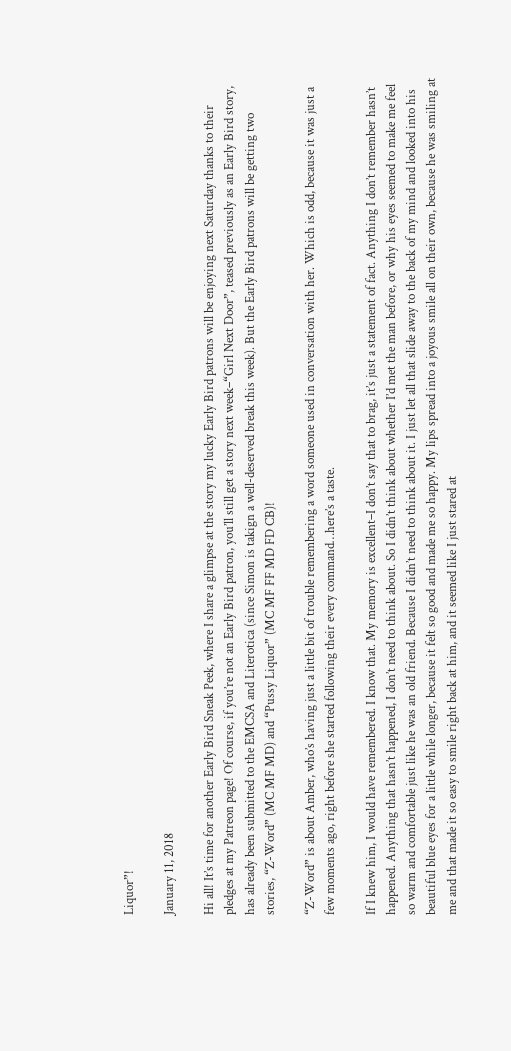Liquor”!

January 11, 2018

Hi all! It’s time for another Early Bird Sneak Peek, where I share a glimpse at the story my lucky Early Bird patrons will be enjoying next Saturday thanks to their pledges at my Patreon page! Of course, if you’re not an Early Bird patron, you’ll still get a story next week–“Girl Next Door”, teased previously as an Early Bird story, has already been submitted to the EMCSA and Literotica (since Simon is takign a well-deserved break this week). But the Early Bird patrons will be getting two stories, “Z-Word” (MC MF MD) and “Pussy Liquor” (MC MF FF MD FD CB)!

“Z-Word” is about Amber, who’s having just a little bit of trouble remembering a word someone used in conversation with her. Which is odd, because it was just a few moments ago, right before she started following their every command…here’s a taste.

If I knew him, I would have remembered. I know that. My memory is excellent–I don’t say that to brag, it’s just a statement of fact. Anything I don’t remember hasn’t happened. Anything that hasn’t happened, I don’t need to think about. So I didn’t think about whether I’d met the man before, or why his eyes seemed to make me feel so warm and comfortable just like he was an old friend. Because I didn’t need to think about it. I just let all that slide away to the back of my mind and looked into his beautiful blue eyes for a little while longer, because it felt so good and made me so happy. My lips spread into a joyous smile all on their own, because he was smiling at me and that made it so easy to smile right back at him, and it seemed like I just stared at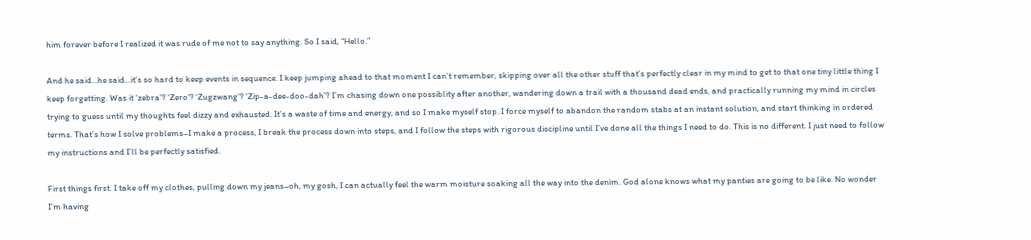him forever before I realized it was rude of me not to say anything. So I said, “Hello.”

And he said…he said…it’s so hard to keep events in sequence. I keep jumping ahead to that moment I can’t remember, skipping over all the other stuff that’s perfectly clear in my mind to get to that one tiny little thing I keep forgetting. Was it ‘zebra’? ‘Zero’? ‘Zugzwang’? ‘Zip-a-dee-doo-dah’? I’m chasing down one possiblity after another, wandering down a trail with a thousand dead ends, and practically running my mind in circles trying to guess until my thoughts feel dizzy and exhausted. It’s a waste of time and energy, and so I make myself stop. I force myself to abandon the random stabs at an instant solution, and start thinking in ordered terms. That’s how I solve problems–I make a process, I break the process down into steps, and I follow the steps with rigorous discipline until I’ve done all the things I need to do. This is no different. I just need to follow my instructions and I’ll be perfectly satisfied.

First things first. I take off my clothes, pulling down my jeans–oh, my gosh, I can actually feel the warm moisture soaking all the way into the denim. God alone knows what my panties are going to be like. No wonder I’m having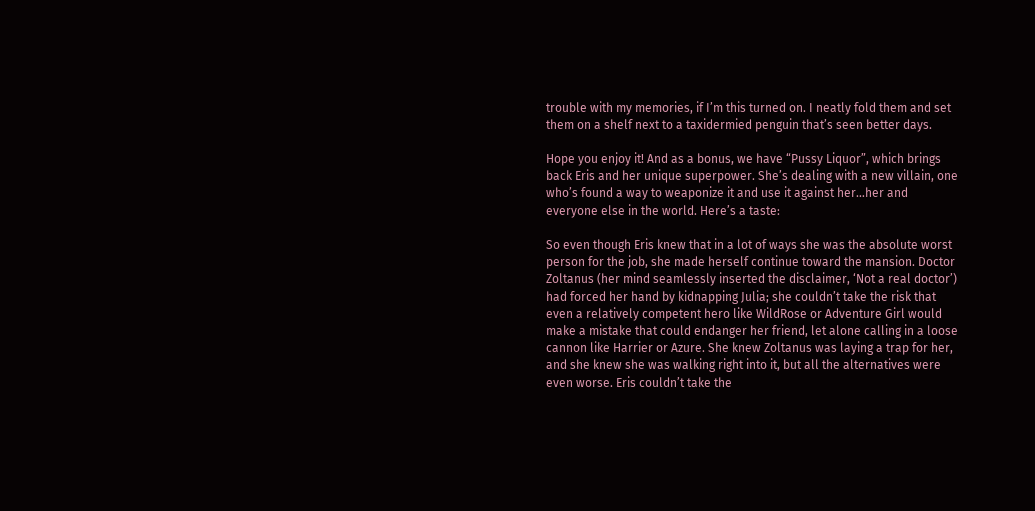trouble with my memories, if I’m this turned on. I neatly fold them and set them on a shelf next to a taxidermied penguin that’s seen better days.

Hope you enjoy it! And as a bonus, we have “Pussy Liquor”, which brings back Eris and her unique superpower. She’s dealing with a new villain, one who’s found a way to weaponize it and use it against her…her and everyone else in the world. Here’s a taste:

So even though Eris knew that in a lot of ways she was the absolute worst person for the job, she made herself continue toward the mansion. Doctor Zoltanus (her mind seamlessly inserted the disclaimer, ‘Not a real doctor’) had forced her hand by kidnapping Julia; she couldn’t take the risk that even a relatively competent hero like WildRose or Adventure Girl would make a mistake that could endanger her friend, let alone calling in a loose cannon like Harrier or Azure. She knew Zoltanus was laying a trap for her, and she knew she was walking right into it, but all the alternatives were even worse. Eris couldn’t take the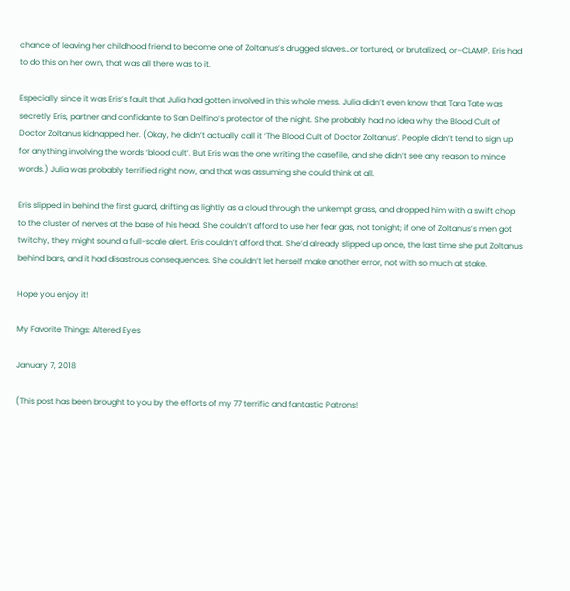chance of leaving her childhood friend to become one of Zoltanus’s drugged slaves…or tortured, or brutalized, or–CLAMP. Eris had to do this on her own, that was all there was to it.

Especially since it was Eris’s fault that Julia had gotten involved in this whole mess. Julia didn’t even know that Tara Tate was secretly Eris, partner and confidante to San Delfino’s protector of the night. She probably had no idea why the Blood Cult of Doctor Zoltanus kidnapped her. (Okay, he didn’t actually call it ‘The Blood Cult of Doctor Zoltanus’. People didn’t tend to sign up for anything involving the words ‘blood cult’. But Eris was the one writing the casefile, and she didn’t see any reason to mince words.) Julia was probably terrified right now, and that was assuming she could think at all.

Eris slipped in behind the first guard, drifting as lightly as a cloud through the unkempt grass, and dropped him with a swift chop to the cluster of nerves at the base of his head. She couldn’t afford to use her fear gas, not tonight; if one of Zoltanus’s men got twitchy, they might sound a full-scale alert. Eris couldn’t afford that. She’d already slipped up once, the last time she put Zoltanus behind bars, and it had disastrous consequences. She couldn’t let herself make another error, not with so much at stake.

Hope you enjoy it!

My Favorite Things: Altered Eyes

January 7, 2018

(This post has been brought to you by the efforts of my 77 terrific and fantastic Patrons!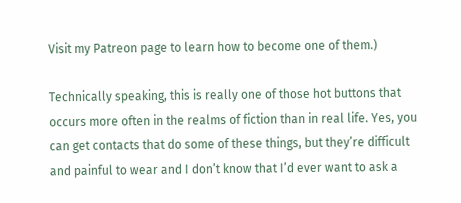Visit my Patreon page to learn how to become one of them.)

Technically speaking, this is really one of those hot buttons that occurs more often in the realms of fiction than in real life. Yes, you can get contacts that do some of these things, but they’re difficult and painful to wear and I don’t know that I’d ever want to ask a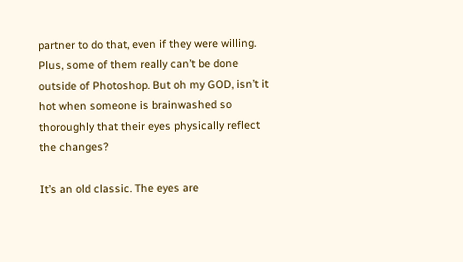partner to do that, even if they were willing. Plus, some of them really can’t be done outside of Photoshop. But oh my GOD, isn’t it hot when someone is brainwashed so thoroughly that their eyes physically reflect the changes?

It’s an old classic. The eyes are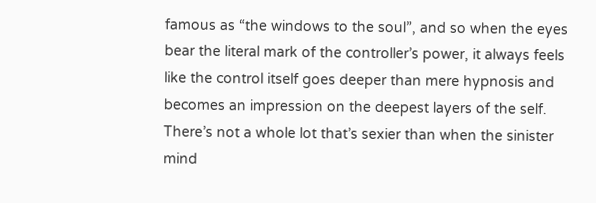famous as “the windows to the soul”, and so when the eyes bear the literal mark of the controller’s power, it always feels like the control itself goes deeper than mere hypnosis and becomes an impression on the deepest layers of the self. There’s not a whole lot that’s sexier than when the sinister mind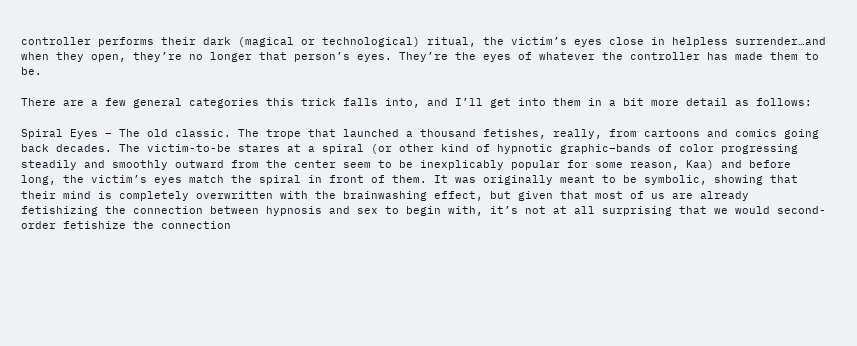controller performs their dark (magical or technological) ritual, the victim’s eyes close in helpless surrender…and when they open, they’re no longer that person’s eyes. They’re the eyes of whatever the controller has made them to be.

There are a few general categories this trick falls into, and I’ll get into them in a bit more detail as follows:

Spiral Eyes – The old classic. The trope that launched a thousand fetishes, really, from cartoons and comics going back decades. The victim-to-be stares at a spiral (or other kind of hypnotic graphic–bands of color progressing steadily and smoothly outward from the center seem to be inexplicably popular for some reason, Kaa) and before long, the victim’s eyes match the spiral in front of them. It was originally meant to be symbolic, showing that their mind is completely overwritten with the brainwashing effect, but given that most of us are already fetishizing the connection between hypnosis and sex to begin with, it’s not at all surprising that we would second-order fetishize the connection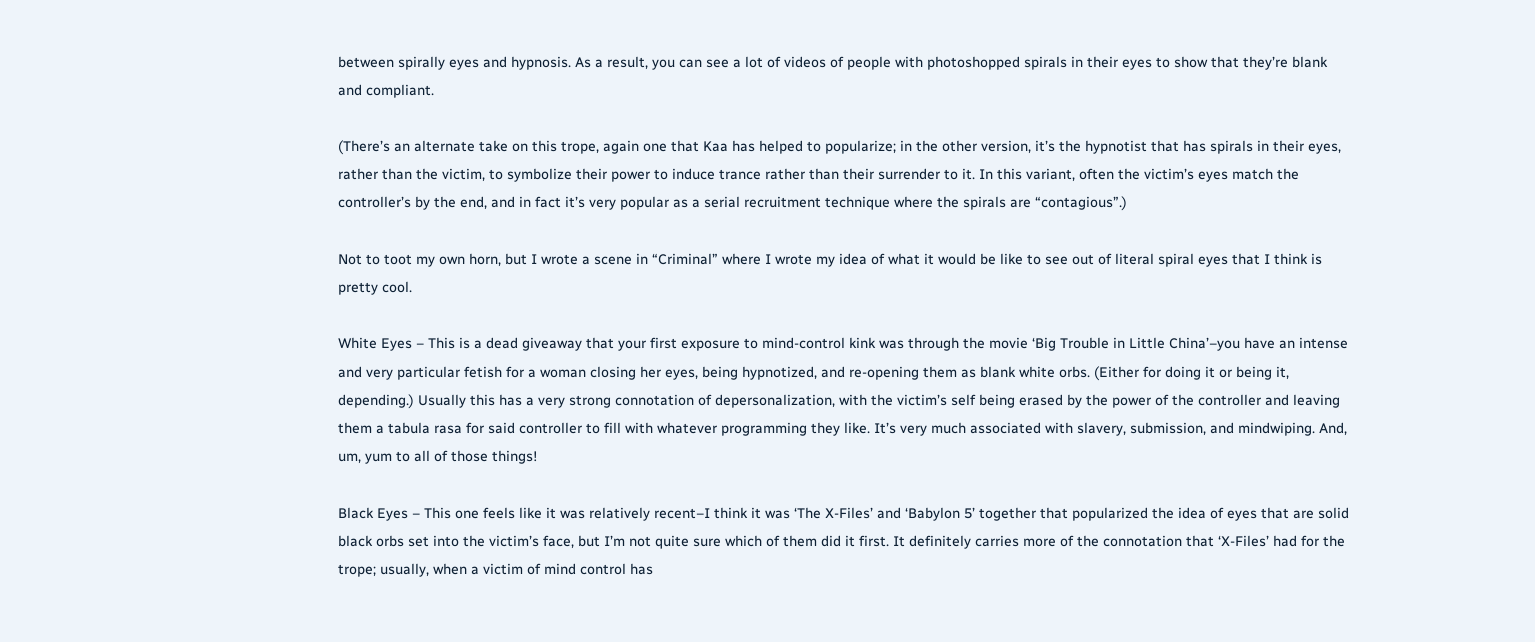between spirally eyes and hypnosis. As a result, you can see a lot of videos of people with photoshopped spirals in their eyes to show that they’re blank and compliant.

(There’s an alternate take on this trope, again one that Kaa has helped to popularize; in the other version, it’s the hypnotist that has spirals in their eyes, rather than the victim, to symbolize their power to induce trance rather than their surrender to it. In this variant, often the victim’s eyes match the controller’s by the end, and in fact it’s very popular as a serial recruitment technique where the spirals are “contagious”.)

Not to toot my own horn, but I wrote a scene in “Criminal” where I wrote my idea of what it would be like to see out of literal spiral eyes that I think is pretty cool.

White Eyes – This is a dead giveaway that your first exposure to mind-control kink was through the movie ‘Big Trouble in Little China’–you have an intense and very particular fetish for a woman closing her eyes, being hypnotized, and re-opening them as blank white orbs. (Either for doing it or being it, depending.) Usually this has a very strong connotation of depersonalization, with the victim’s self being erased by the power of the controller and leaving them a tabula rasa for said controller to fill with whatever programming they like. It’s very much associated with slavery, submission, and mindwiping. And, um, yum to all of those things!

Black Eyes – This one feels like it was relatively recent–I think it was ‘The X-Files’ and ‘Babylon 5’ together that popularized the idea of eyes that are solid black orbs set into the victim’s face, but I’m not quite sure which of them did it first. It definitely carries more of the connotation that ‘X-Files’ had for the trope; usually, when a victim of mind control has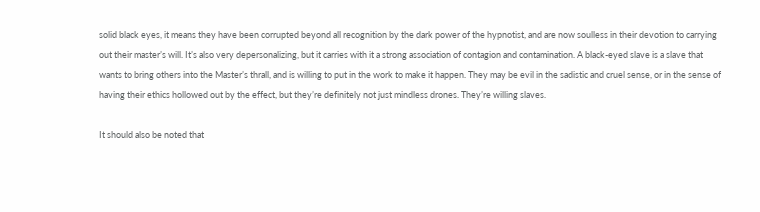solid black eyes, it means they have been corrupted beyond all recognition by the dark power of the hypnotist, and are now soulless in their devotion to carrying out their master’s will. It’s also very depersonalizing, but it carries with it a strong association of contagion and contamination. A black-eyed slave is a slave that wants to bring others into the Master’s thrall, and is willing to put in the work to make it happen. They may be evil in the sadistic and cruel sense, or in the sense of having their ethics hollowed out by the effect, but they’re definitely not just mindless drones. They’re willing slaves.

It should also be noted that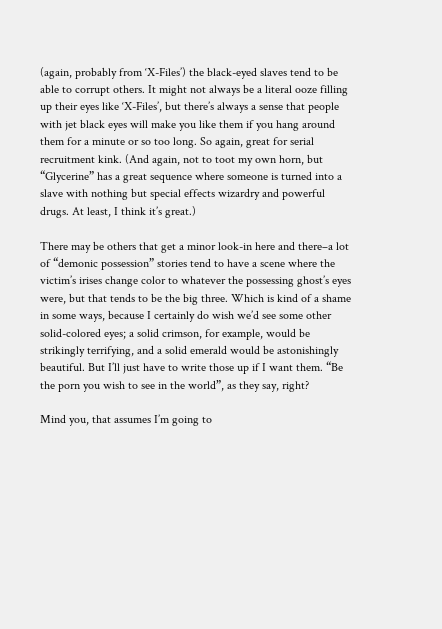(again, probably from ‘X-Files’) the black-eyed slaves tend to be able to corrupt others. It might not always be a literal ooze filling up their eyes like ‘X-Files’, but there’s always a sense that people with jet black eyes will make you like them if you hang around them for a minute or so too long. So again, great for serial recruitment kink. (And again, not to toot my own horn, but “Glycerine” has a great sequence where someone is turned into a slave with nothing but special effects wizardry and powerful drugs. At least, I think it’s great.)

There may be others that get a minor look-in here and there–a lot of “demonic possession” stories tend to have a scene where the victim’s irises change color to whatever the possessing ghost’s eyes were, but that tends to be the big three. Which is kind of a shame in some ways, because I certainly do wish we’d see some other solid-colored eyes; a solid crimson, for example, would be strikingly terrifying, and a solid emerald would be astonishingly beautiful. But I’ll just have to write those up if I want them. “Be the porn you wish to see in the world”, as they say, right?

Mind you, that assumes I’m going to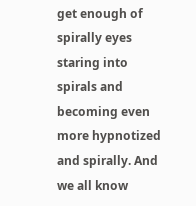get enough of spirally eyes staring into spirals and becoming even more hypnotized and spirally. And we all know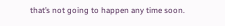that’s not going to happen any time soon.